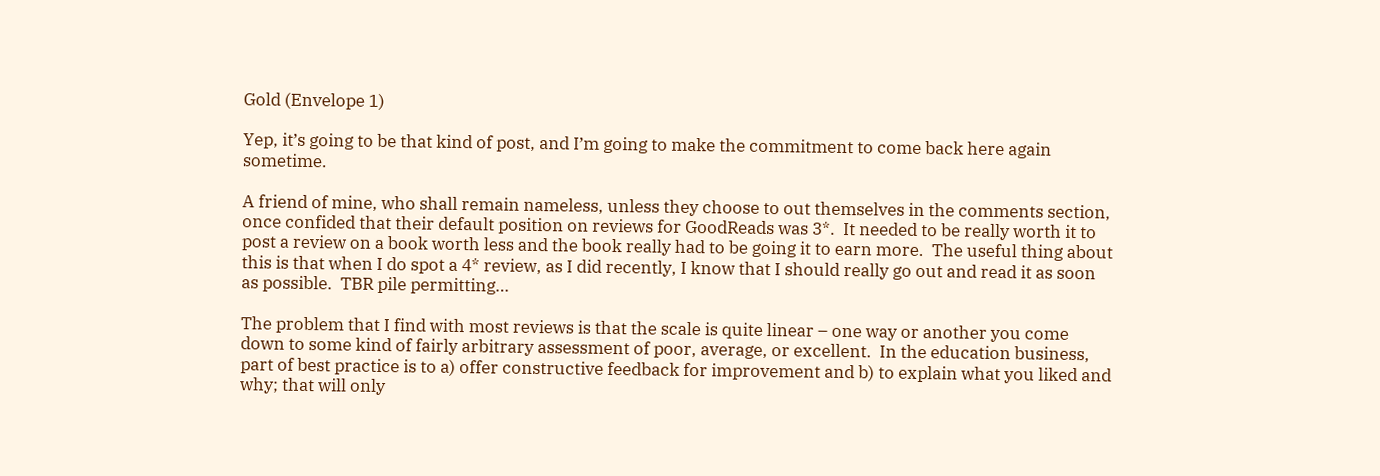Gold (Envelope 1)

Yep, it’s going to be that kind of post, and I’m going to make the commitment to come back here again sometime.

A friend of mine, who shall remain nameless, unless they choose to out themselves in the comments section, once confided that their default position on reviews for GoodReads was 3*.  It needed to be really worth it to post a review on a book worth less and the book really had to be going it to earn more.  The useful thing about this is that when I do spot a 4* review, as I did recently, I know that I should really go out and read it as soon as possible.  TBR pile permitting…

The problem that I find with most reviews is that the scale is quite linear – one way or another you come down to some kind of fairly arbitrary assessment of poor, average, or excellent.  In the education business, part of best practice is to a) offer constructive feedback for improvement and b) to explain what you liked and why; that will only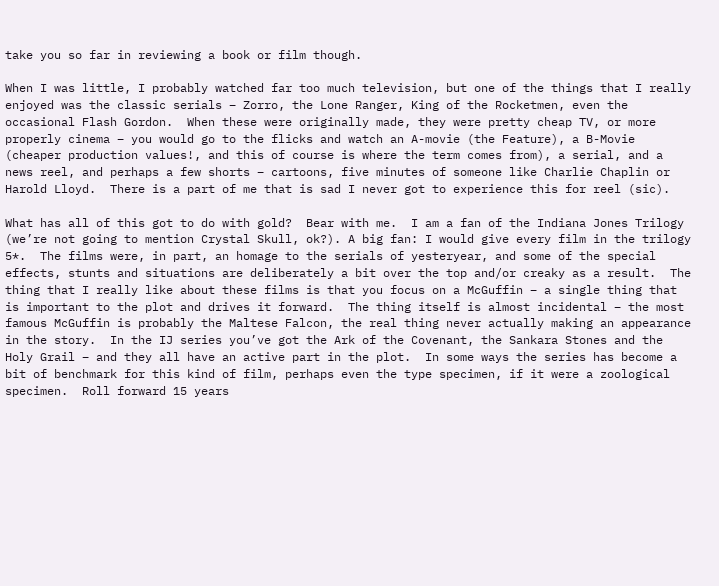take you so far in reviewing a book or film though.

When I was little, I probably watched far too much television, but one of the things that I really enjoyed was the classic serials – Zorro, the Lone Ranger, King of the Rocketmen, even the occasional Flash Gordon.  When these were originally made, they were pretty cheap TV, or more properly cinema – you would go to the flicks and watch an A-movie (the Feature), a B-Movie (cheaper production values!, and this of course is where the term comes from), a serial, and a news reel, and perhaps a few shorts – cartoons, five minutes of someone like Charlie Chaplin or Harold Lloyd.  There is a part of me that is sad I never got to experience this for reel (sic).

What has all of this got to do with gold?  Bear with me.  I am a fan of the Indiana Jones Trilogy (we’re not going to mention Crystal Skull, ok?). A big fan: I would give every film in the trilogy 5*.  The films were, in part, an homage to the serials of yesteryear, and some of the special effects, stunts and situations are deliberately a bit over the top and/or creaky as a result.  The thing that I really like about these films is that you focus on a McGuffin – a single thing that is important to the plot and drives it forward.  The thing itself is almost incidental – the most famous McGuffin is probably the Maltese Falcon, the real thing never actually making an appearance in the story.  In the IJ series you’ve got the Ark of the Covenant, the Sankara Stones and the Holy Grail – and they all have an active part in the plot.  In some ways the series has become a bit of benchmark for this kind of film, perhaps even the type specimen, if it were a zoological specimen.  Roll forward 15 years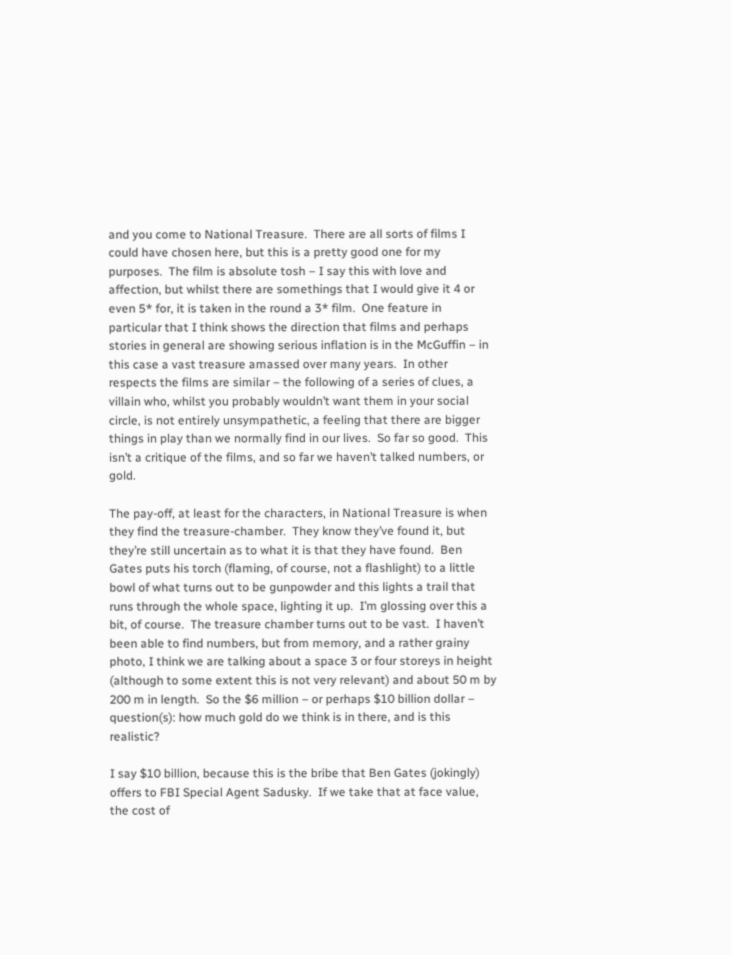and you come to National Treasure.  There are all sorts of films I could have chosen here, but this is a pretty good one for my purposes.  The film is absolute tosh – I say this with love and affection, but whilst there are somethings that I would give it 4 or even 5* for, it is taken in the round a 3* film.  One feature in particular that I think shows the direction that films and perhaps stories in general are showing serious inflation is in the McGuffin – in this case a vast treasure amassed over many years.  In other respects the films are similar – the following of a series of clues, a villain who, whilst you probably wouldn’t want them in your social circle, is not entirely unsympathetic, a feeling that there are bigger things in play than we normally find in our lives.  So far so good.  This isn’t a critique of the films, and so far we haven’t talked numbers, or gold.

The pay-off, at least for the characters, in National Treasure is when they find the treasure-chamber.  They know they’ve found it, but they’re still uncertain as to what it is that they have found.  Ben Gates puts his torch (flaming, of course, not a flashlight) to a little bowl of what turns out to be gunpowder and this lights a trail that runs through the whole space, lighting it up.  I’m glossing over this a bit, of course.  The treasure chamber turns out to be vast.  I haven’t been able to find numbers, but from memory, and a rather grainy photo, I think we are talking about a space 3 or four storeys in height (although to some extent this is not very relevant) and about 50 m by 200 m in length.  So the $6 million – or perhaps $10 billion dollar – question(s): how much gold do we think is in there, and is this realistic?

I say $10 billion, because this is the bribe that Ben Gates (jokingly) offers to FBI Special Agent Sadusky.  If we take that at face value, the cost of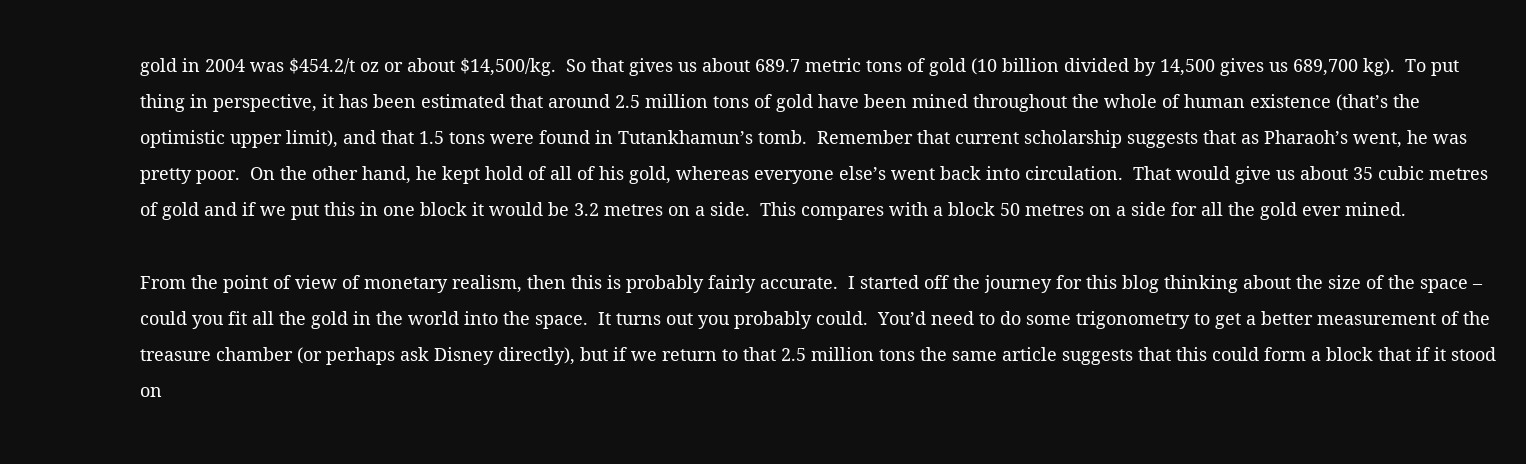gold in 2004 was $454.2/t oz or about $14,500/kg.  So that gives us about 689.7 metric tons of gold (10 billion divided by 14,500 gives us 689,700 kg).  To put thing in perspective, it has been estimated that around 2.5 million tons of gold have been mined throughout the whole of human existence (that’s the optimistic upper limit), and that 1.5 tons were found in Tutankhamun’s tomb.  Remember that current scholarship suggests that as Pharaoh’s went, he was pretty poor.  On the other hand, he kept hold of all of his gold, whereas everyone else’s went back into circulation.  That would give us about 35 cubic metres of gold and if we put this in one block it would be 3.2 metres on a side.  This compares with a block 50 metres on a side for all the gold ever mined.

From the point of view of monetary realism, then this is probably fairly accurate.  I started off the journey for this blog thinking about the size of the space – could you fit all the gold in the world into the space.  It turns out you probably could.  You’d need to do some trigonometry to get a better measurement of the treasure chamber (or perhaps ask Disney directly), but if we return to that 2.5 million tons the same article suggests that this could form a block that if it stood on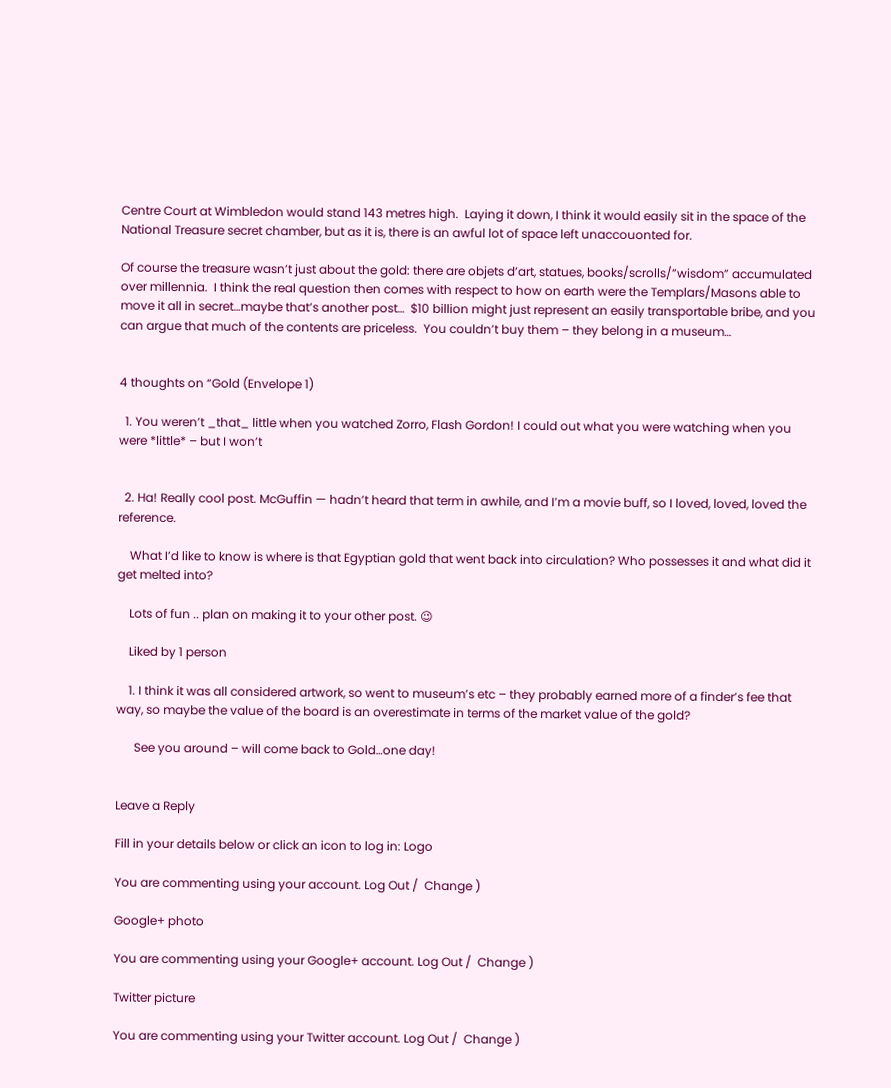Centre Court at Wimbledon would stand 143 metres high.  Laying it down, I think it would easily sit in the space of the National Treasure secret chamber, but as it is, there is an awful lot of space left unaccouonted for.

Of course the treasure wasn’t just about the gold: there are objets d’art, statues, books/scrolls/”wisdom” accumulated over millennia.  I think the real question then comes with respect to how on earth were the Templars/Masons able to move it all in secret…maybe that’s another post…  $10 billion might just represent an easily transportable bribe, and you can argue that much of the contents are priceless.  You couldn’t buy them – they belong in a museum…


4 thoughts on “Gold (Envelope 1)

  1. You weren’t _that_ little when you watched Zorro, Flash Gordon! I could out what you were watching when you were *little* – but I won’t


  2. Ha! Really cool post. McGuffin — hadn’t heard that term in awhile, and I’m a movie buff, so I loved, loved, loved the reference.

    What I’d like to know is where is that Egyptian gold that went back into circulation? Who possesses it and what did it get melted into?

    Lots of fun .. plan on making it to your other post. 😉

    Liked by 1 person

    1. I think it was all considered artwork, so went to museum’s etc – they probably earned more of a finder’s fee that way, so maybe the value of the board is an overestimate in terms of the market value of the gold?

      See you around – will come back to Gold…one day!


Leave a Reply

Fill in your details below or click an icon to log in: Logo

You are commenting using your account. Log Out /  Change )

Google+ photo

You are commenting using your Google+ account. Log Out /  Change )

Twitter picture

You are commenting using your Twitter account. Log Out /  Change )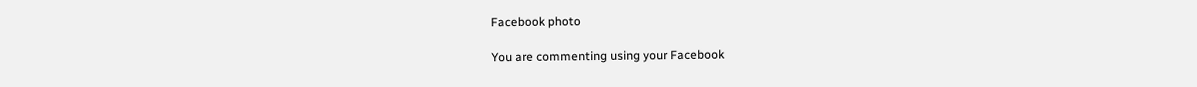Facebook photo

You are commenting using your Facebook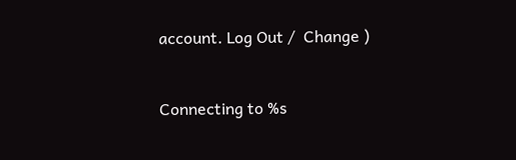account. Log Out /  Change )


Connecting to %s